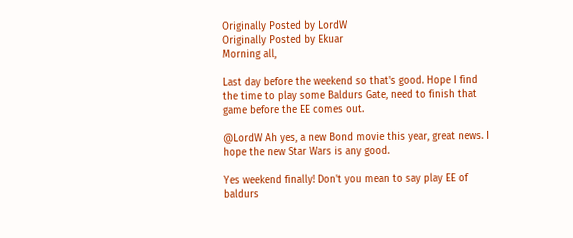Originally Posted by LordW
Originally Posted by Ekuar
Morning all,

Last day before the weekend so that's good. Hope I find the time to play some Baldurs Gate, need to finish that game before the EE comes out.

@LordW Ah yes, a new Bond movie this year, great news. I hope the new Star Wars is any good.

Yes weekend finally! Don't you mean to say play EE of baldurs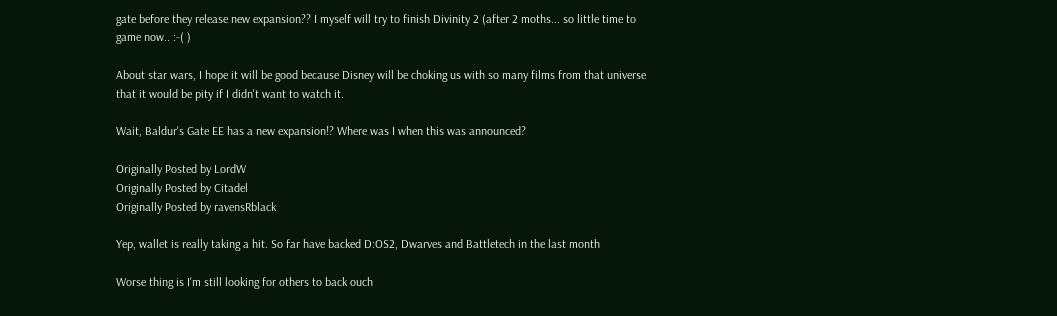gate before they release new expansion?? I myself will try to finish Divinity 2 (after 2 moths... so little time to game now.. :-( )

About star wars, I hope it will be good because Disney will be choking us with so many films from that universe that it would be pity if I didn't want to watch it.

Wait, Baldur's Gate EE has a new expansion!? Where was I when this was announced?

Originally Posted by LordW
Originally Posted by Citadel
Originally Posted by ravensRblack

Yep, wallet is really taking a hit. So far have backed D:OS2, Dwarves and Battletech in the last month

Worse thing is I'm still looking for others to back ouch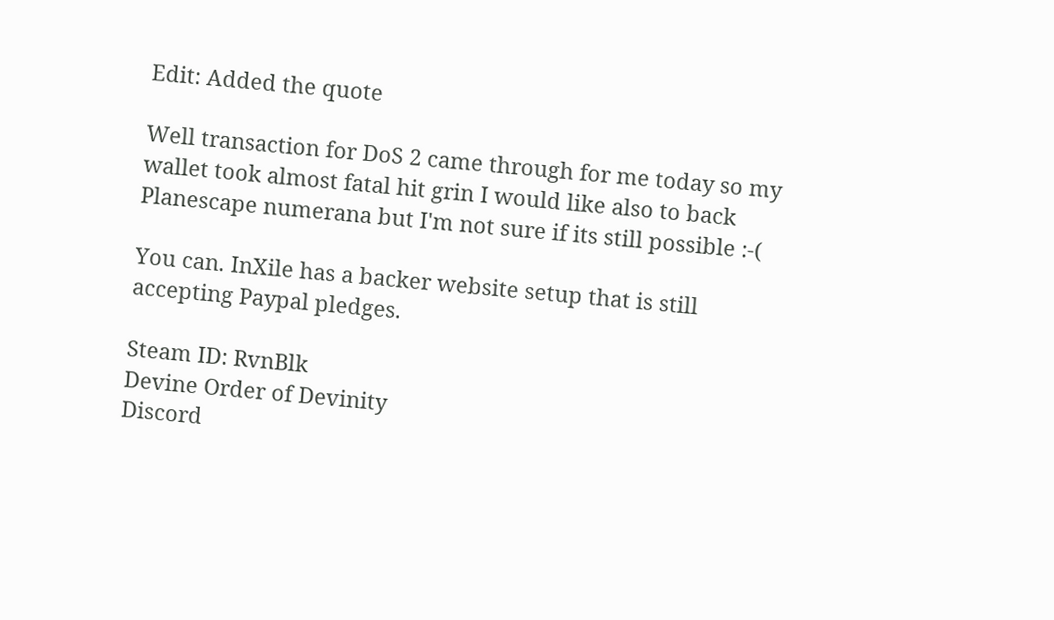Edit: Added the quote

Well transaction for DoS 2 came through for me today so my wallet took almost fatal hit grin I would like also to back Planescape numerana but I'm not sure if its still possible :-(

You can. InXile has a backer website setup that is still accepting Paypal pledges.

Steam ID: RvnBlk
Devine Order of Devinity
Discord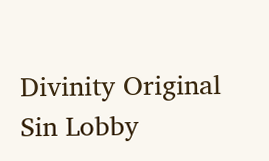Divinity Original Sin Lobby